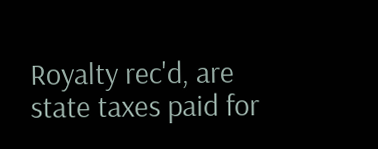Royalty rec'd, are state taxes paid for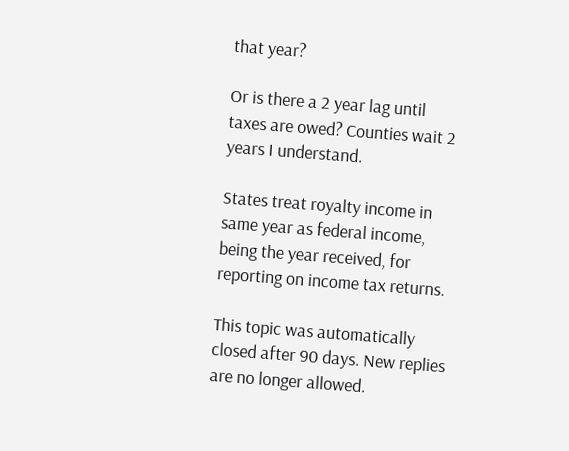that year?

Or is there a 2 year lag until taxes are owed? Counties wait 2 years I understand.

States treat royalty income in same year as federal income, being the year received, for reporting on income tax returns.

This topic was automatically closed after 90 days. New replies are no longer allowed.